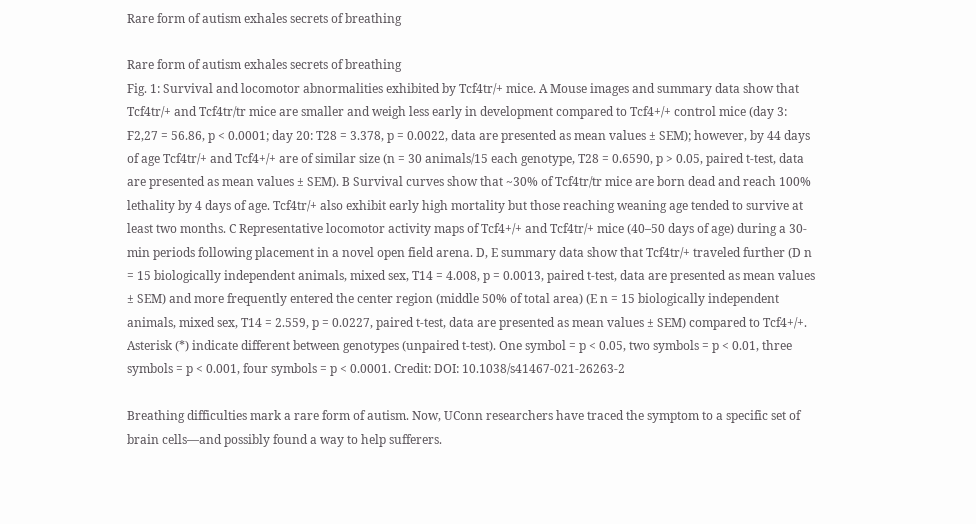Rare form of autism exhales secrets of breathing

Rare form of autism exhales secrets of breathing
Fig. 1: Survival and locomotor abnormalities exhibited by Tcf4tr/+ mice. A Mouse images and summary data show that Tcf4tr/+ and Tcf4tr/tr mice are smaller and weigh less early in development compared to Tcf4+/+ control mice (day 3: F2,27 = 56.86, p < 0.0001; day 20: T28 = 3.378, p = 0.0022, data are presented as mean values ± SEM); however, by 44 days of age Tcf4tr/+ and Tcf4+/+ are of similar size (n = 30 animals/15 each genotype, T28 = 0.6590, p > 0.05, paired t-test, data are presented as mean values ± SEM). B Survival curves show that ~30% of Tcf4tr/tr mice are born dead and reach 100% lethality by 4 days of age. Tcf4tr/+ also exhibit early high mortality but those reaching weaning age tended to survive at least two months. C Representative locomotor activity maps of Tcf4+/+ and Tcf4tr/+ mice (40–50 days of age) during a 30-min periods following placement in a novel open field arena. D, E summary data show that Tcf4tr/+ traveled further (D n = 15 biologically independent animals, mixed sex, T14 = 4.008, p = 0.0013, paired t-test, data are presented as mean values ± SEM) and more frequently entered the center region (middle 50% of total area) (E n = 15 biologically independent animals, mixed sex, T14 = 2.559, p = 0.0227, paired t-test, data are presented as mean values ± SEM) compared to Tcf4+/+. Asterisk (*) indicate different between genotypes (unpaired t-test). One symbol = p < 0.05, two symbols = p < 0.01, three symbols = p < 0.001, four symbols = p < 0.0001. Credit: DOI: 10.1038/s41467-021-26263-2

Breathing difficulties mark a rare form of autism. Now, UConn researchers have traced the symptom to a specific set of brain cells—and possibly found a way to help sufferers.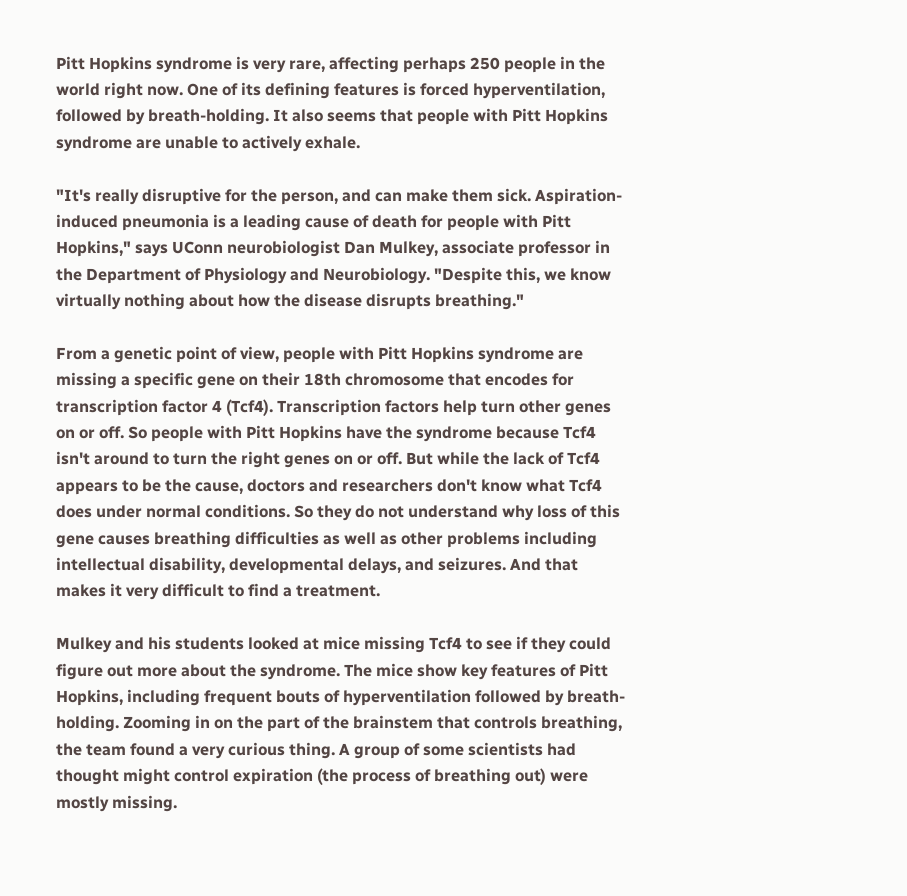Pitt Hopkins syndrome is very rare, affecting perhaps 250 people in the world right now. One of its defining features is forced hyperventilation, followed by breath-holding. It also seems that people with Pitt Hopkins syndrome are unable to actively exhale.

"It's really disruptive for the person, and can make them sick. Aspiration-induced pneumonia is a leading cause of death for people with Pitt Hopkins," says UConn neurobiologist Dan Mulkey, associate professor in the Department of Physiology and Neurobiology. "Despite this, we know virtually nothing about how the disease disrupts breathing."

From a genetic point of view, people with Pitt Hopkins syndrome are missing a specific gene on their 18th chromosome that encodes for transcription factor 4 (Tcf4). Transcription factors help turn other genes on or off. So people with Pitt Hopkins have the syndrome because Tcf4 isn't around to turn the right genes on or off. But while the lack of Tcf4 appears to be the cause, doctors and researchers don't know what Tcf4 does under normal conditions. So they do not understand why loss of this gene causes breathing difficulties as well as other problems including intellectual disability, developmental delays, and seizures. And that makes it very difficult to find a treatment.

Mulkey and his students looked at mice missing Tcf4 to see if they could figure out more about the syndrome. The mice show key features of Pitt Hopkins, including frequent bouts of hyperventilation followed by breath-holding. Zooming in on the part of the brainstem that controls breathing, the team found a very curious thing. A group of some scientists had thought might control expiration (the process of breathing out) were mostly missing.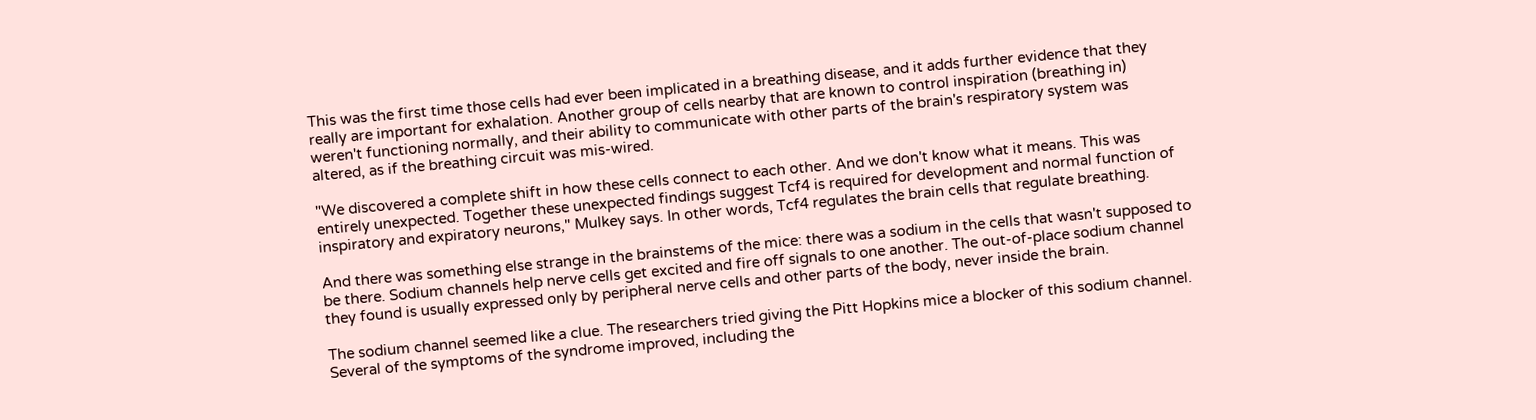This was the first time those cells had ever been implicated in a breathing disease, and it adds further evidence that they really are important for exhalation. Another group of cells nearby that are known to control inspiration (breathing in) weren't functioning normally, and their ability to communicate with other parts of the brain's respiratory system was altered, as if the breathing circuit was mis-wired.

"We discovered a complete shift in how these cells connect to each other. And we don't know what it means. This was entirely unexpected. Together these unexpected findings suggest Tcf4 is required for development and normal function of inspiratory and expiratory neurons," Mulkey says. In other words, Tcf4 regulates the brain cells that regulate breathing.

And there was something else strange in the brainstems of the mice: there was a sodium in the cells that wasn't supposed to be there. Sodium channels help nerve cells get excited and fire off signals to one another. The out-of-place sodium channel they found is usually expressed only by peripheral nerve cells and other parts of the body, never inside the brain.

The sodium channel seemed like a clue. The researchers tried giving the Pitt Hopkins mice a blocker of this sodium channel. Several of the symptoms of the syndrome improved, including the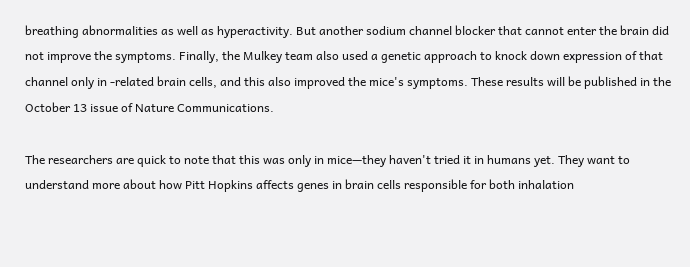breathing abnormalities as well as hyperactivity. But another sodium channel blocker that cannot enter the brain did not improve the symptoms. Finally, the Mulkey team also used a genetic approach to knock down expression of that channel only in -related brain cells, and this also improved the mice's symptoms. These results will be published in the October 13 issue of Nature Communications.

The researchers are quick to note that this was only in mice—they haven't tried it in humans yet. They want to understand more about how Pitt Hopkins affects genes in brain cells responsible for both inhalation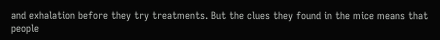and exhalation before they try treatments. But the clues they found in the mice means that people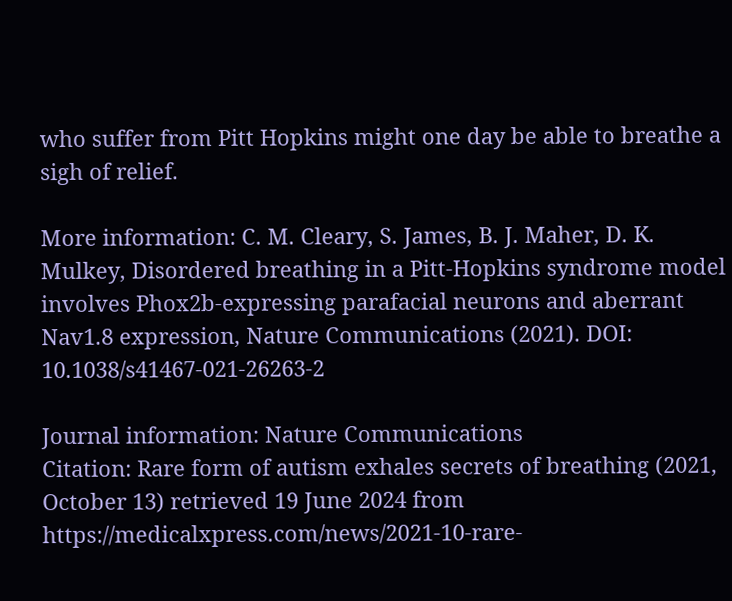who suffer from Pitt Hopkins might one day be able to breathe a sigh of relief.

More information: C. M. Cleary, S. James, B. J. Maher, D. K. Mulkey, Disordered breathing in a Pitt-Hopkins syndrome model involves Phox2b-expressing parafacial neurons and aberrant Nav1.8 expression, Nature Communications (2021). DOI: 10.1038/s41467-021-26263-2

Journal information: Nature Communications
Citation: Rare form of autism exhales secrets of breathing (2021, October 13) retrieved 19 June 2024 from https://medicalxpress.com/news/2021-10-rare-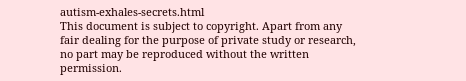autism-exhales-secrets.html
This document is subject to copyright. Apart from any fair dealing for the purpose of private study or research, no part may be reproduced without the written permission.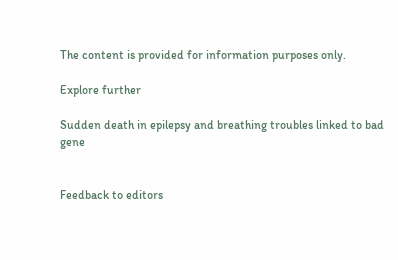The content is provided for information purposes only.

Explore further

Sudden death in epilepsy and breathing troubles linked to bad gene


Feedback to editors